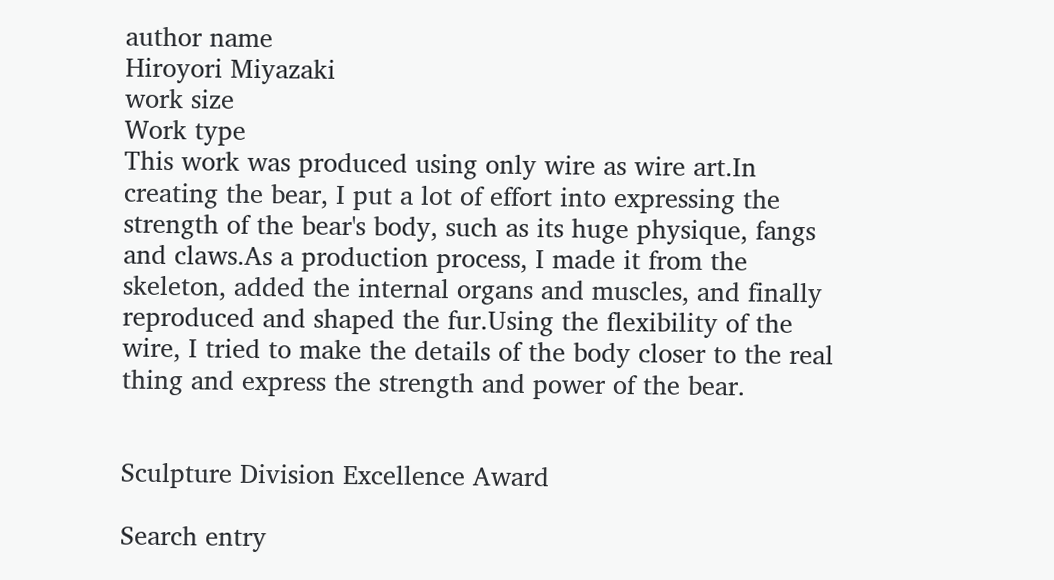author name
Hiroyori Miyazaki
work size
Work type
This work was produced using only wire as wire art.In creating the bear, I put a lot of effort into expressing the strength of the bear's body, such as its huge physique, fangs and claws.As a production process, I made it from the skeleton, added the internal organs and muscles, and finally reproduced and shaped the fur.Using the flexibility of the wire, I tried to make the details of the body closer to the real thing and express the strength and power of the bear.


Sculpture Division Excellence Award

Search entry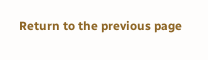Return to the previous page